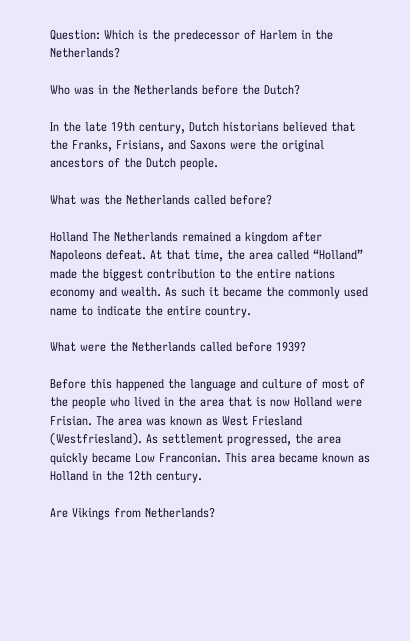Question: Which is the predecessor of Harlem in the Netherlands?

Who was in the Netherlands before the Dutch?

In the late 19th century, Dutch historians believed that the Franks, Frisians, and Saxons were the original ancestors of the Dutch people.

What was the Netherlands called before?

Holland The Netherlands remained a kingdom after Napoleons defeat. At that time, the area called “Holland” made the biggest contribution to the entire nations economy and wealth. As such it became the commonly used name to indicate the entire country.

What were the Netherlands called before 1939?

Before this happened the language and culture of most of the people who lived in the area that is now Holland were Frisian. The area was known as West Friesland (Westfriesland). As settlement progressed, the area quickly became Low Franconian. This area became known as Holland in the 12th century.

Are Vikings from Netherlands?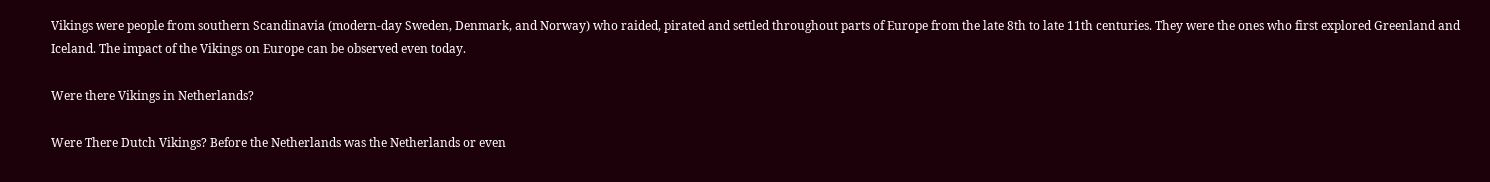Vikings were people from southern Scandinavia (modern-day Sweden, Denmark, and Norway) who raided, pirated and settled throughout parts of Europe from the late 8th to late 11th centuries. They were the ones who first explored Greenland and Iceland. The impact of the Vikings on Europe can be observed even today.

Were there Vikings in Netherlands?

Were There Dutch Vikings? Before the Netherlands was the Netherlands or even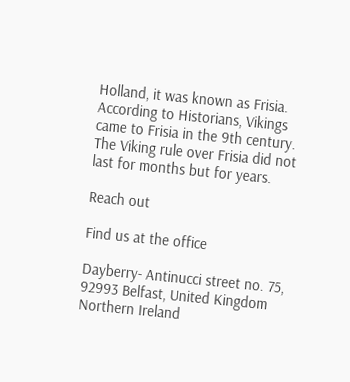Holland, it was known as Frisia. According to Historians, Vikings came to Frisia in the 9th century. The Viking rule over Frisia did not last for months but for years.

Reach out

Find us at the office

Dayberry- Antinucci street no. 75, 92993 Belfast, United Kingdom Northern Ireland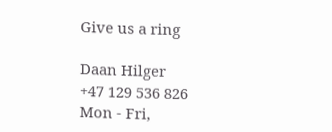Give us a ring

Daan Hilger
+47 129 536 826
Mon - Fri,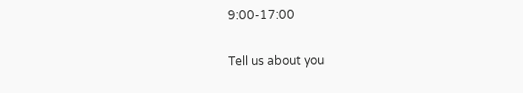9:00-17:00

Tell us about you